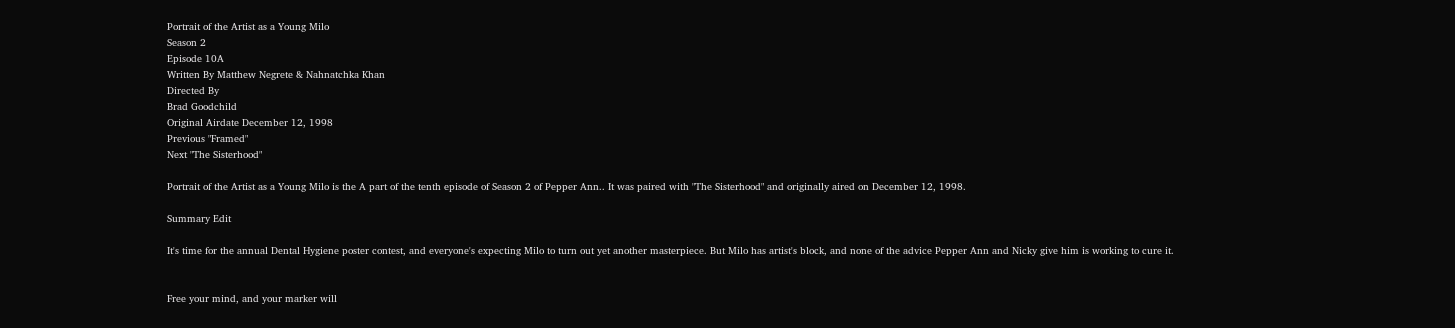Portrait of the Artist as a Young Milo
Season 2
Episode 10A
Written By Matthew Negrete & Nahnatchka Khan
Directed By
Brad Goodchild
Original Airdate December 12, 1998
Previous "Framed"
Next "The Sisterhood"

Portrait of the Artist as a Young Milo is the A part of the tenth episode of Season 2 of Pepper Ann.. It was paired with "The Sisterhood" and originally aired on December 12, 1998.

Summary Edit

It's time for the annual Dental Hygiene poster contest, and everyone's expecting Milo to turn out yet another masterpiece. But Milo has artist's block, and none of the advice Pepper Ann and Nicky give him is working to cure it.


Free your mind, and your marker will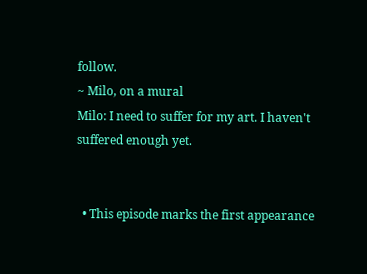follow.
~ Milo, on a mural
Milo: I need to suffer for my art. I haven't suffered enough yet.


  • This episode marks the first appearance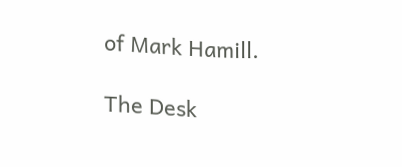of Mark Hamill.

The Desk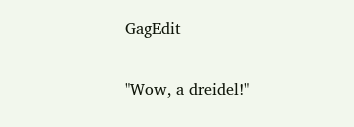GagEdit

"Wow, a dreidel!"